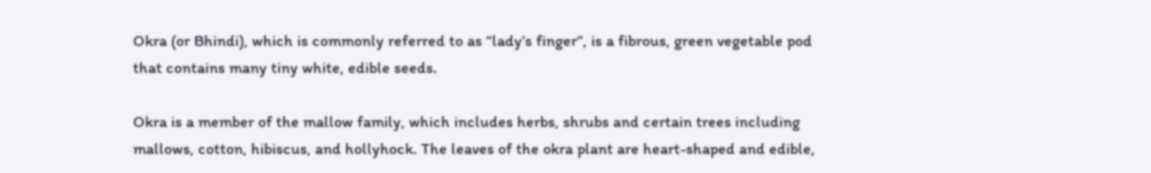Okra (or Bhindi), which is commonly referred to as “lady’s finger”, is a fibrous, green vegetable pod that contains many tiny white, edible seeds.

Okra is a member of the mallow family, which includes herbs, shrubs and certain trees including mallows, cotton, hibiscus, and hollyhock. The leaves of the okra plant are heart-shaped and edible,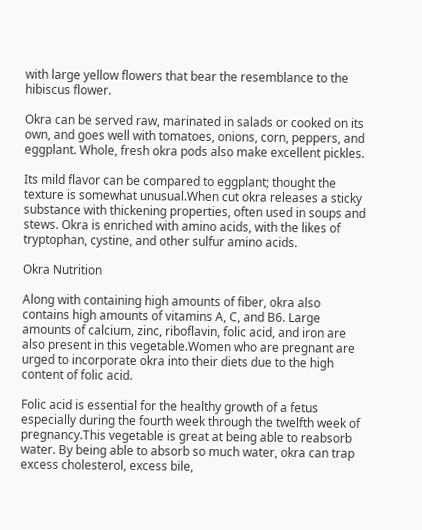with large yellow flowers that bear the resemblance to the hibiscus flower.

Okra can be served raw, marinated in salads or cooked on its own, and goes well with tomatoes, onions, corn, peppers, and eggplant. Whole, fresh okra pods also make excellent pickles.

Its mild flavor can be compared to eggplant; thought the texture is somewhat unusual.When cut okra releases a sticky substance with thickening properties, often used in soups and stews. Okra is enriched with amino acids, with the likes of tryptophan, cystine, and other sulfur amino acids.

Okra Nutrition

Along with containing high amounts of fiber, okra also contains high amounts of vitamins A, C, and B6. Large amounts of calcium, zinc, riboflavin, folic acid, and iron are also present in this vegetable.Women who are pregnant are urged to incorporate okra into their diets due to the high content of folic acid.

Folic acid is essential for the healthy growth of a fetus especially during the fourth week through the twelfth week of pregnancy.This vegetable is great at being able to reabsorb water. By being able to absorb so much water, okra can trap excess cholesterol, excess bile,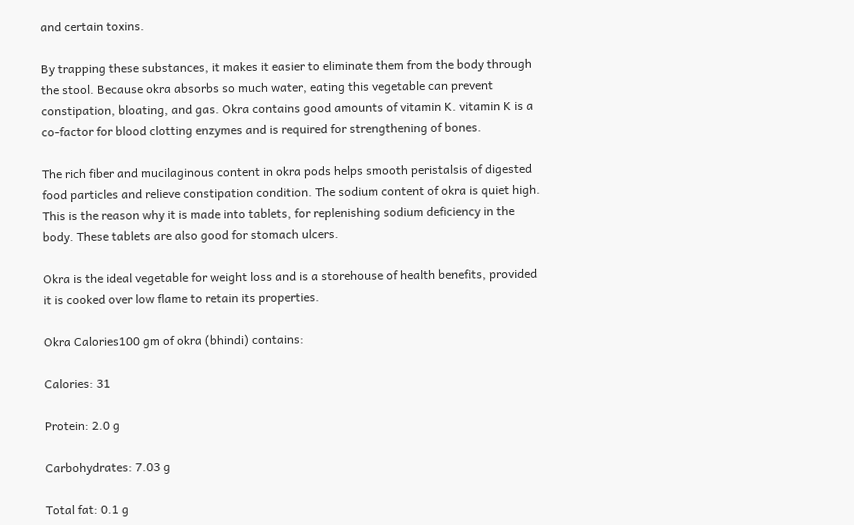and certain toxins.

By trapping these substances, it makes it easier to eliminate them from the body through the stool. Because okra absorbs so much water, eating this vegetable can prevent constipation, bloating, and gas. Okra contains good amounts of vitamin K. vitamin K is a co-factor for blood clotting enzymes and is required for strengthening of bones.

The rich fiber and mucilaginous content in okra pods helps smooth peristalsis of digested food particles and relieve constipation condition. The sodium content of okra is quiet high. This is the reason why it is made into tablets, for replenishing sodium deficiency in the body. These tablets are also good for stomach ulcers.

Okra is the ideal vegetable for weight loss and is a storehouse of health benefits, provided it is cooked over low flame to retain its properties.

Okra Calories100 gm of okra (bhindi) contains:

Calories: 31

Protein: 2.0 g

Carbohydrates: 7.03 g

Total fat: 0.1 g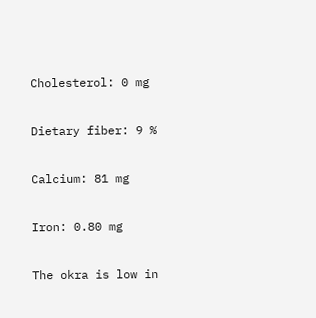Cholesterol: 0 mg

Dietary fiber: 9 %

Calcium: 81 mg

Iron: 0.80 mg

The okra is low in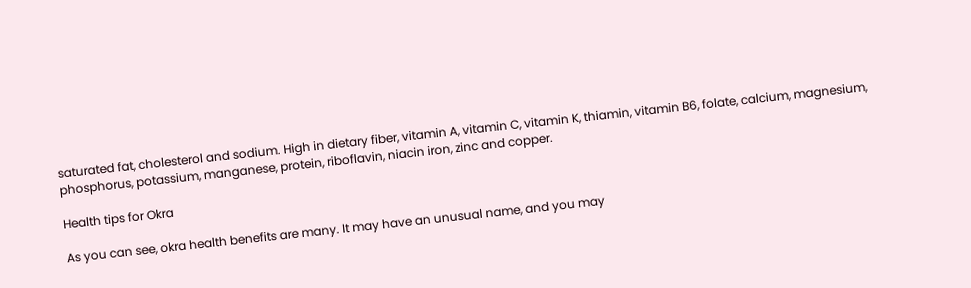saturated fat, cholesterol and sodium. High in dietary fiber, vitamin A, vitamin C, vitamin K, thiamin, vitamin B6, folate, calcium, magnesium, phosphorus, potassium, manganese, protein, riboflavin, niacin iron, zinc and copper.

Health tips for Okra

As you can see, okra health benefits are many. It may have an unusual name, and you may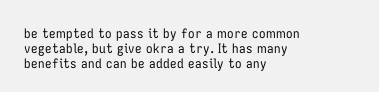be tempted to pass it by for a more common vegetable, but give okra a try. It has many benefits and can be added easily to any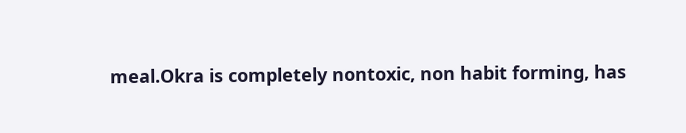meal.Okra is completely nontoxic, non habit forming, has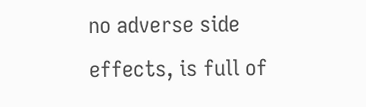no adverse side effects, is full of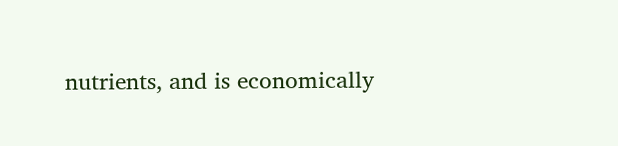nutrients, and is economically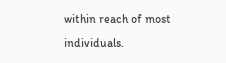within reach of most individuals.